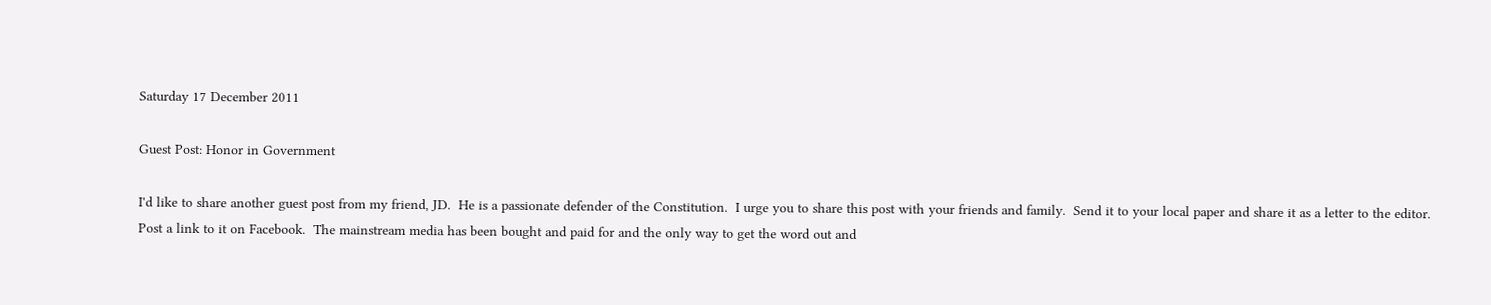Saturday 17 December 2011

Guest Post: Honor in Government

I'd like to share another guest post from my friend, JD.  He is a passionate defender of the Constitution.  I urge you to share this post with your friends and family.  Send it to your local paper and share it as a letter to the editor.  Post a link to it on Facebook.  The mainstream media has been bought and paid for and the only way to get the word out and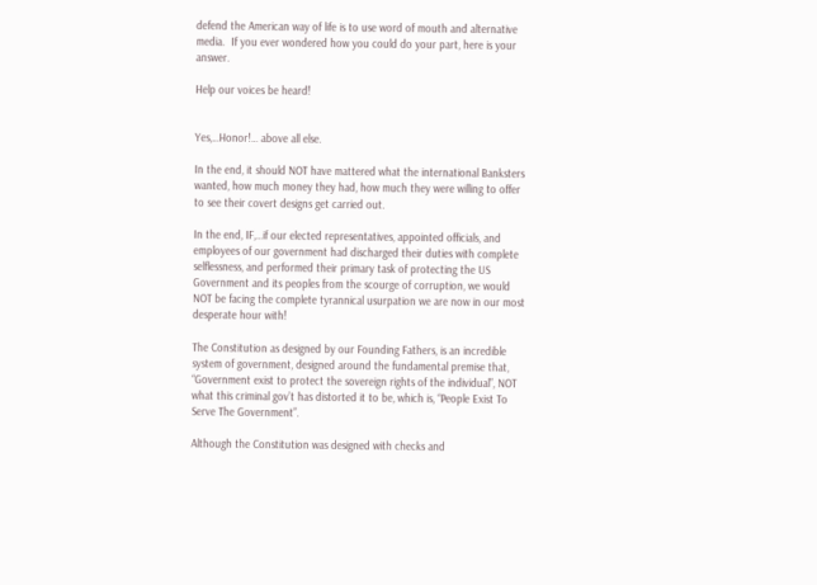defend the American way of life is to use word of mouth and alternative media.  If you ever wondered how you could do your part, here is your answer.

Help our voices be heard!


Yes,…Honor!… above all else.

In the end, it should NOT have mattered what the international Banksters wanted, how much money they had, how much they were willing to offer to see their covert designs get carried out.

In the end, IF,…if our elected representatives, appointed officials, and employees of our government had discharged their duties with complete selflessness, and performed their primary task of protecting the US Government and its peoples from the scourge of corruption, we would NOT be facing the complete tyrannical usurpation we are now in our most desperate hour with!

The Constitution as designed by our Founding Fathers, is an incredible system of government, designed around the fundamental premise that, “Government exist to protect the sovereign rights of the individual”, NOT what this criminal gov’t has distorted it to be, which is, “People Exist To Serve The Government”.

Although the Constitution was designed with checks and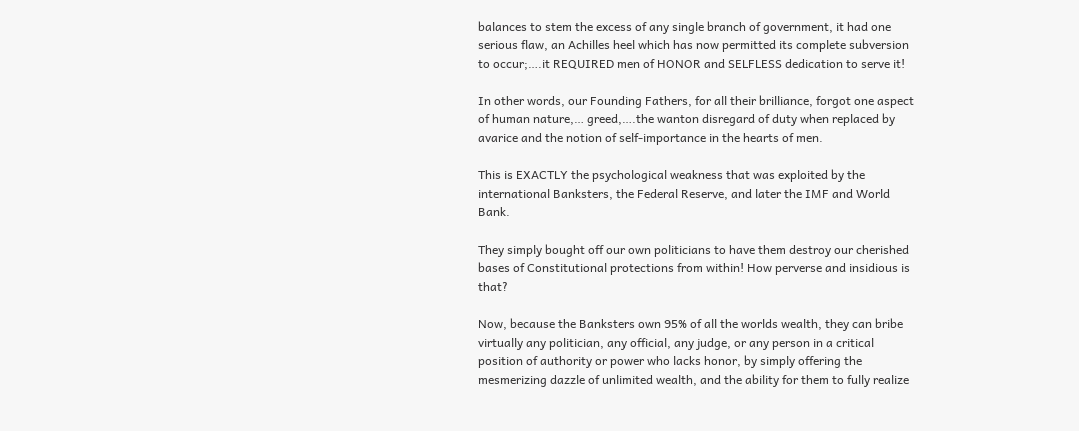balances to stem the excess of any single branch of government, it had one serious flaw, an Achilles heel which has now permitted its complete subversion to occur;….it REQUIRED men of HONOR and SELFLESS dedication to serve it!

In other words, our Founding Fathers, for all their brilliance, forgot one aspect of human nature,… greed,….the wanton disregard of duty when replaced by avarice and the notion of self-importance in the hearts of men.

This is EXACTLY the psychological weakness that was exploited by the international Banksters, the Federal Reserve, and later the IMF and World Bank.

They simply bought off our own politicians to have them destroy our cherished bases of Constitutional protections from within! How perverse and insidious is that?

Now, because the Banksters own 95% of all the worlds wealth, they can bribe virtually any politician, any official, any judge, or any person in a critical position of authority or power who lacks honor, by simply offering the mesmerizing dazzle of unlimited wealth, and the ability for them to fully realize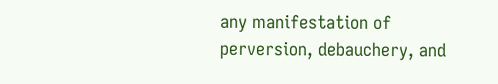any manifestation of perversion, debauchery, and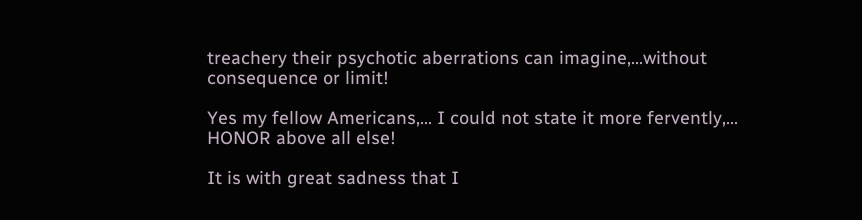treachery their psychotic aberrations can imagine,…without consequence or limit!

Yes my fellow Americans,… I could not state it more fervently,… HONOR above all else!

It is with great sadness that I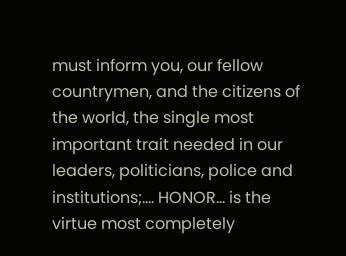must inform you, our fellow countrymen, and the citizens of the world, the single most important trait needed in our leaders, politicians, police and institutions;…. HONOR… is the virtue most completely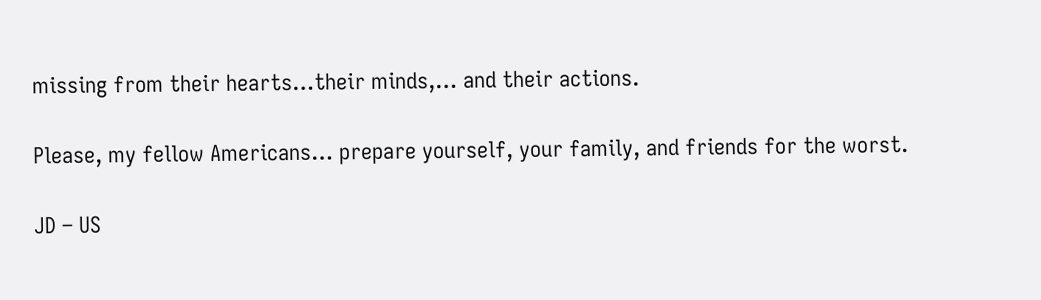missing from their hearts…their minds,… and their actions.

Please, my fellow Americans… prepare yourself, your family, and friends for the worst.

JD – US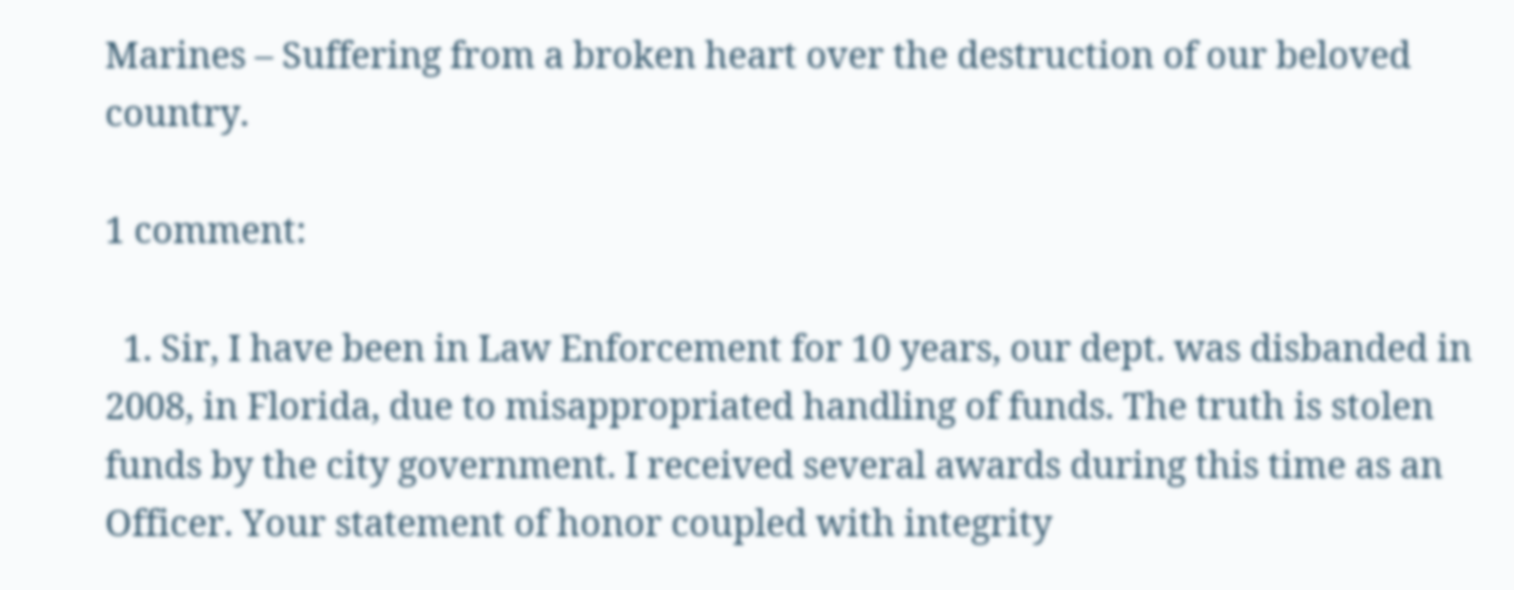Marines – Suffering from a broken heart over the destruction of our beloved country.

1 comment:

  1. Sir, I have been in Law Enforcement for 10 years, our dept. was disbanded in 2008, in Florida, due to misappropriated handling of funds. The truth is stolen funds by the city government. I received several awards during this time as an Officer. Your statement of honor coupled with integrity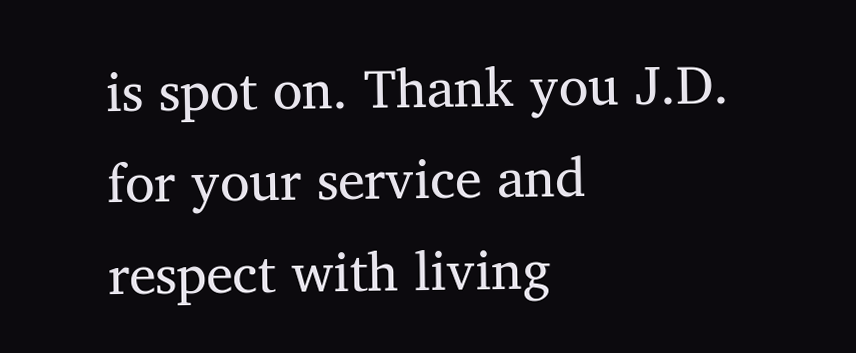is spot on. Thank you J.D. for your service and respect with living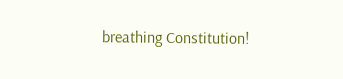breathing Constitution!